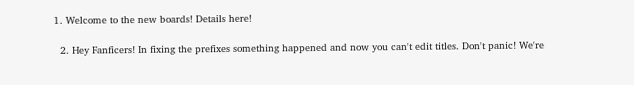1. Welcome to the new boards! Details here!

  2. Hey Fanficers! In fixing the prefixes something happened and now you can't edit titles. Don't panic! We're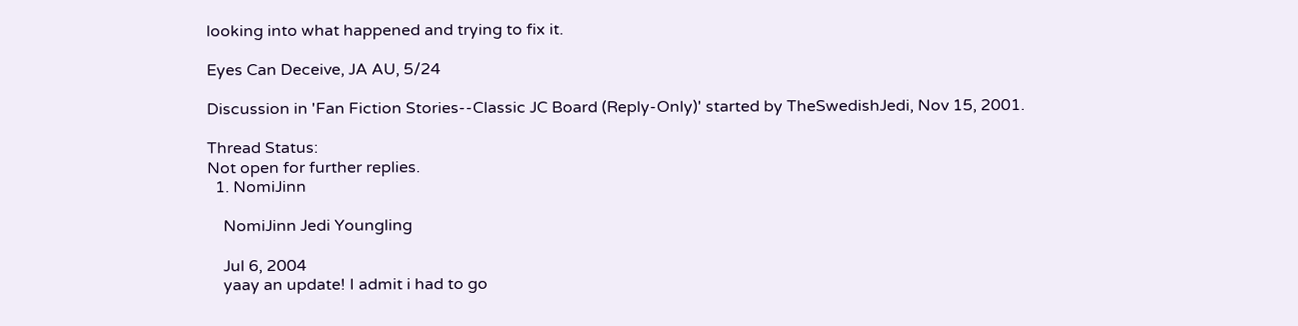looking into what happened and trying to fix it.

Eyes Can Deceive, JA AU, 5/24

Discussion in 'Fan Fiction Stories--Classic JC Board (Reply-Only)' started by TheSwedishJedi, Nov 15, 2001.

Thread Status:
Not open for further replies.
  1. NomiJinn

    NomiJinn Jedi Youngling

    Jul 6, 2004
    yaay an update! I admit i had to go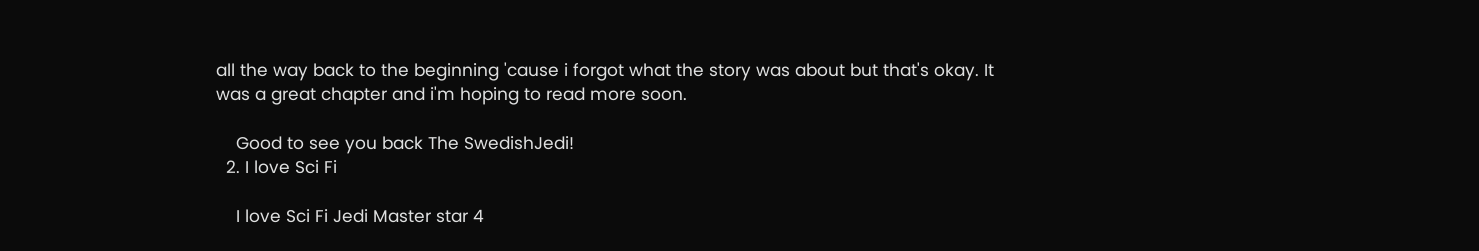all the way back to the beginning 'cause i forgot what the story was about but that's okay. It was a great chapter and i'm hoping to read more soon.

    Good to see you back The SwedishJedi!
  2. I love Sci Fi

    I love Sci Fi Jedi Master star 4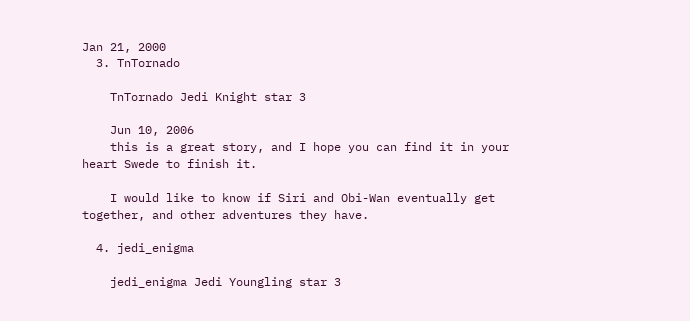Jan 21, 2000
  3. TnTornado

    TnTornado Jedi Knight star 3

    Jun 10, 2006
    this is a great story, and I hope you can find it in your heart Swede to finish it.

    I would like to know if Siri and Obi-Wan eventually get together, and other adventures they have.

  4. jedi_enigma

    jedi_enigma Jedi Youngling star 3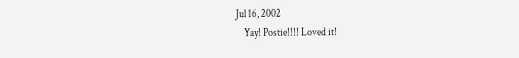Jul 16, 2002
    Yay! Postie!!!! Loved it!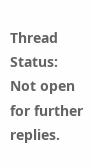Thread Status:
Not open for further replies.